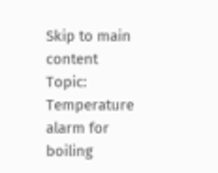Skip to main content
Topic: Temperature alarm for boiling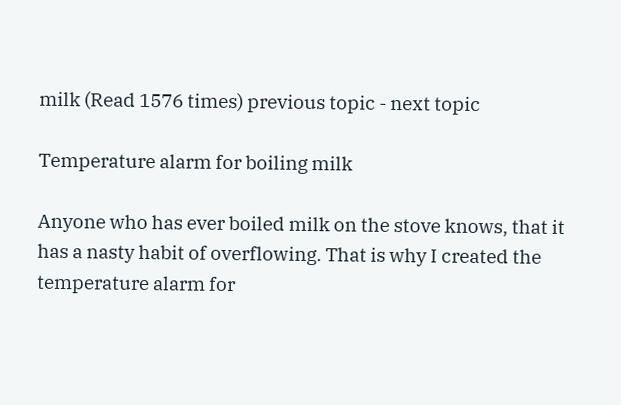milk (Read 1576 times) previous topic - next topic

Temperature alarm for boiling milk

Anyone who has ever boiled milk on the stove knows, that it has a nasty habit of overflowing. That is why I created the temperature alarm for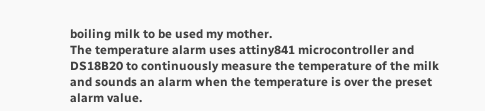boiling milk to be used my mother.
The temperature alarm uses attiny841 microcontroller and DS18B20 to continuously measure the temperature of the milk and sounds an alarm when the temperature is over the preset alarm value.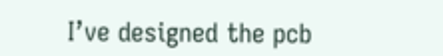I’ve designed the pcb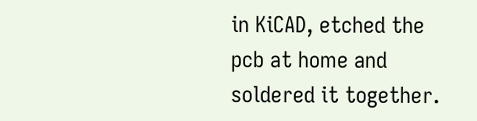in KiCAD, etched the pcb at home and soldered it together.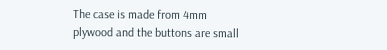The case is made from 4mm plywood and the buttons are small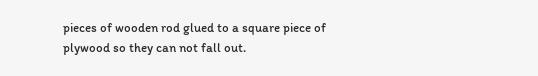pieces of wooden rod glued to a square piece of plywood so they can not fall out.